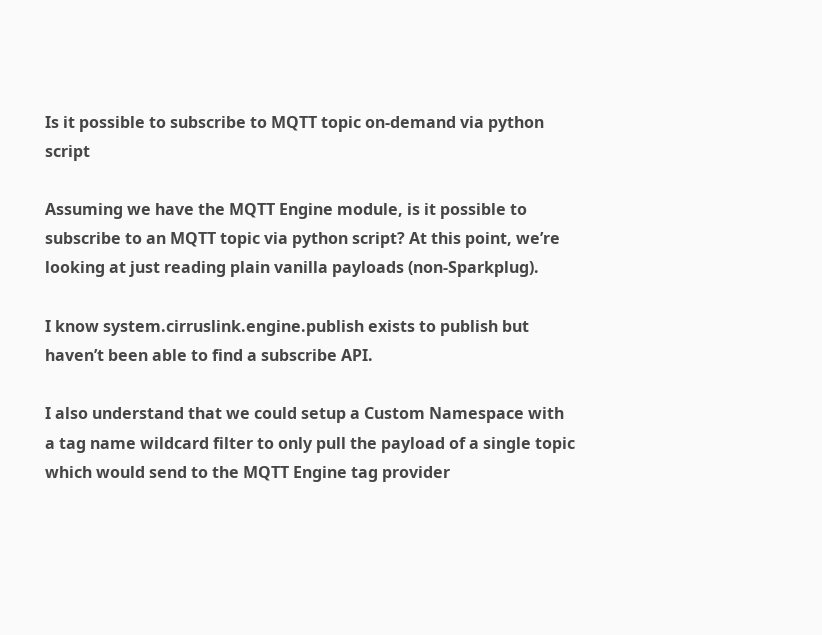Is it possible to subscribe to MQTT topic on-demand via python script

Assuming we have the MQTT Engine module, is it possible to subscribe to an MQTT topic via python script? At this point, we’re looking at just reading plain vanilla payloads (non-Sparkplug).

I know system.cirruslink.engine.publish exists to publish but haven’t been able to find a subscribe API.

I also understand that we could setup a Custom Namespace with a tag name wildcard filter to only pull the payload of a single topic which would send to the MQTT Engine tag provider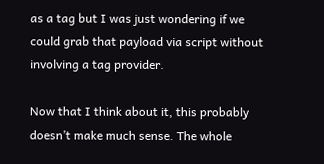as a tag but I was just wondering if we could grab that payload via script without involving a tag provider.

Now that I think about it, this probably doesn’t make much sense. The whole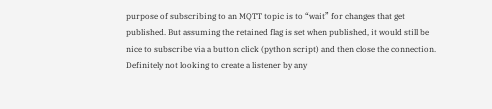purpose of subscribing to an MQTT topic is to “wait” for changes that get published. But assuming the retained flag is set when published, it would still be nice to subscribe via a button click (python script) and then close the connection. Definitely not looking to create a listener by any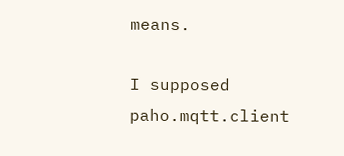means.

I supposed paho.mqtt.client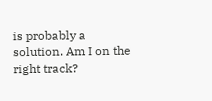is probably a solution. Am I on the right track?